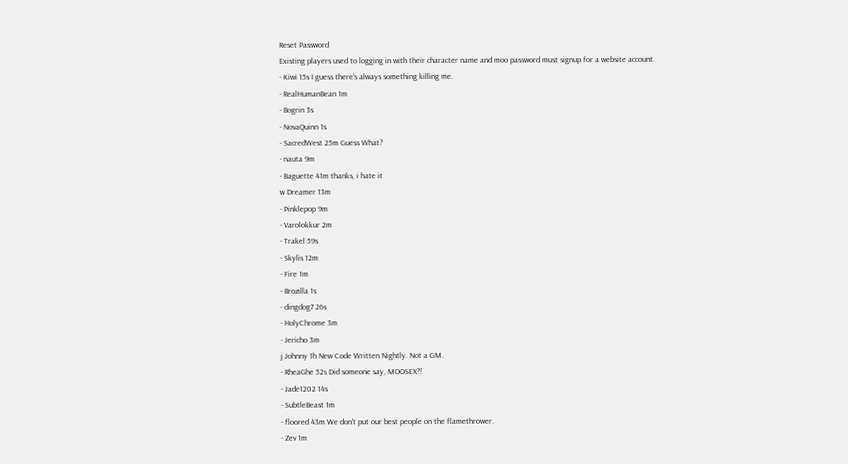Reset Password
Existing players used to logging in with their character name and moo password must signup for a website account.
- Kiwi 15s I guess there's always something killing me.
- RealHumanBean 1m
- Bogrin 3s
- NovaQuinn 1s
- SacredWest 25m Guess What?
- nauta 9m
- Baguette 41m thanks, i hate it
w Dreamer 13m
- Pinklepop 9m
- Varolokkur 2m
- Trakel 59s
- Skylis 12m
- Fire 1m
- Brozilla 1s
- dingdog7 26s
- HolyChrome 3m
- Jericho 3m
j Johnny 1h New Code Written Nightly. Not a GM.
- RheaGhe 52s Did someone say, MOOSEX?!
- Jade1202 14s
- SubtleBeast 1m
- floored 43m We don't put our best people on the flamethrower.
- Zev 1m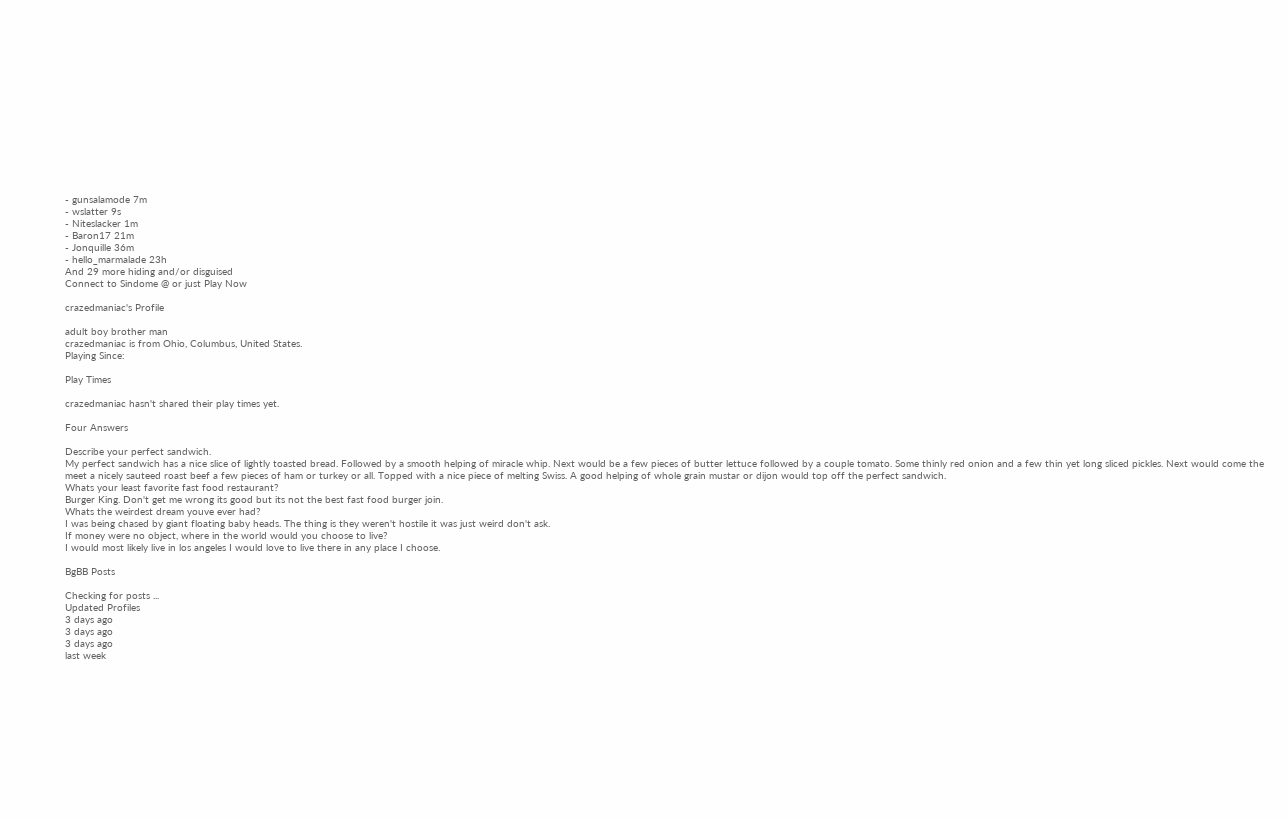- gunsalamode 7m
- wslatter 9s
- Niteslacker 1m
- Baron17 21m
- Jonquille 36m
- hello_marmalade 23h
And 29 more hiding and/or disguised
Connect to Sindome @ or just Play Now

crazedmaniac's Profile

adult boy brother man
crazedmaniac is from Ohio, Columbus, United States.
Playing Since:

Play Times

crazedmaniac hasn't shared their play times yet.

Four Answers

Describe your perfect sandwich.
My perfect sandwich has a nice slice of lightly toasted bread. Followed by a smooth helping of miracle whip. Next would be a few pieces of butter lettuce followed by a couple tomato. Some thinly red onion and a few thin yet long sliced pickles. Next would come the meet a nicely sauteed roast beef a few pieces of ham or turkey or all. Topped with a nice piece of melting Swiss. A good helping of whole grain mustar or dijon would top off the perfect sandwich.
Whats your least favorite fast food restaurant?
Burger King. Don't get me wrong its good but its not the best fast food burger join.
Whats the weirdest dream youve ever had?
I was being chased by giant floating baby heads. The thing is they weren't hostile it was just weird don't ask.
If money were no object, where in the world would you choose to live?
I would most likely live in los angeles I would love to live there in any place I choose.

BgBB Posts

Checking for posts ...
Updated Profiles
3 days ago
3 days ago
3 days ago
last week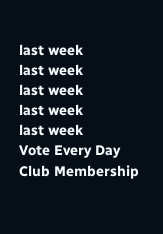last week
last week
last week
last week
last week
Vote Every Day
Club Membership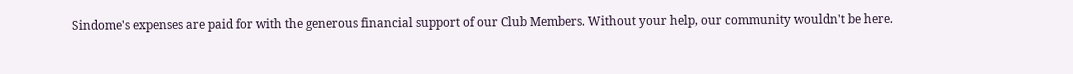Sindome's expenses are paid for with the generous financial support of our Club Members. Without your help, our community wouldn't be here.